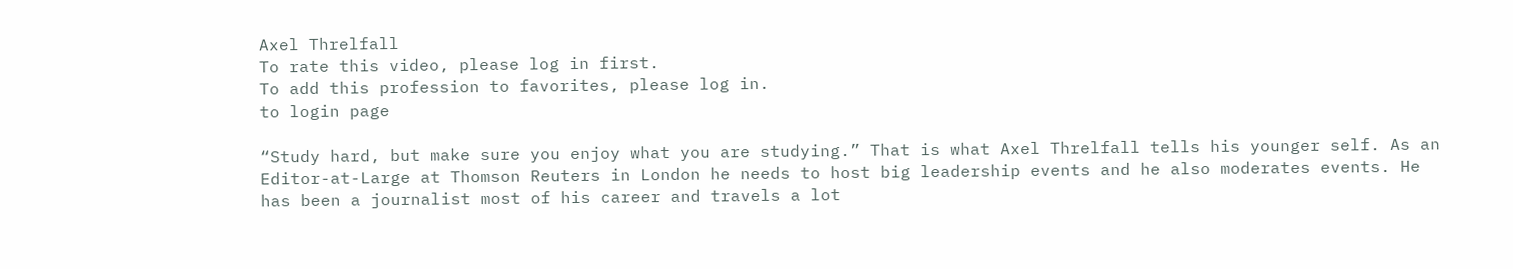Axel Threlfall
To rate this video, please log in first.
To add this profession to favorites, please log in.
to login page

“Study hard, but make sure you enjoy what you are studying.” That is what Axel Threlfall tells his younger self. As an Editor-at-Large at Thomson Reuters in London he needs to host big leadership events and he also moderates events. He has been a journalist most of his career and travels a lot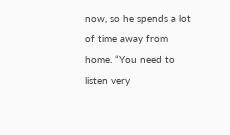now, so he spends a lot of time away from home. “You need to listen very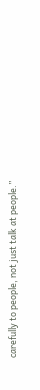carefully to people, not just talk at people.”